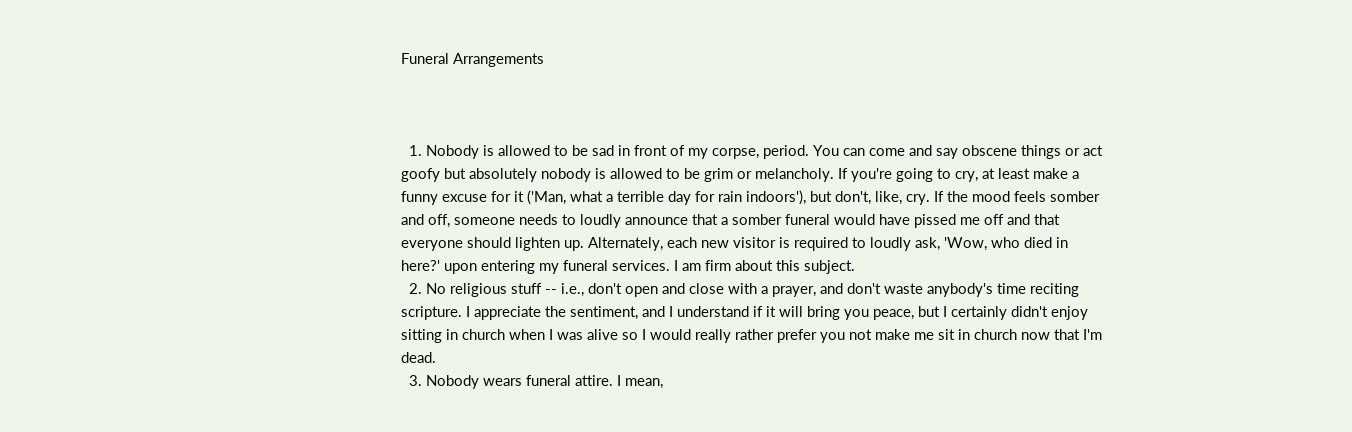Funeral Arrangements



  1. Nobody is allowed to be sad in front of my corpse, period. You can come and say obscene things or act goofy but absolutely nobody is allowed to be grim or melancholy. If you're going to cry, at least make a funny excuse for it ('Man, what a terrible day for rain indoors'), but don't, like, cry. If the mood feels somber and off, someone needs to loudly announce that a somber funeral would have pissed me off and that everyone should lighten up. Alternately, each new visitor is required to loudly ask, 'Wow, who died in here?' upon entering my funeral services. I am firm about this subject.
  2. No religious stuff -- i.e., don't open and close with a prayer, and don't waste anybody's time reciting scripture. I appreciate the sentiment, and I understand if it will bring you peace, but I certainly didn't enjoy sitting in church when I was alive so I would really rather prefer you not make me sit in church now that I'm dead.
  3. Nobody wears funeral attire. I mean,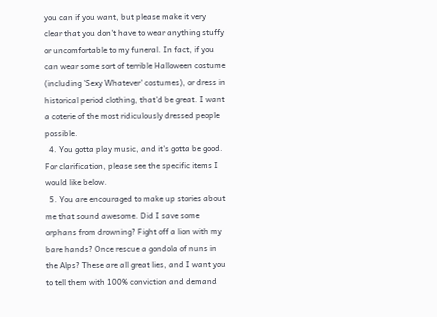you can if you want, but please make it very clear that you don't have to wear anything stuffy or uncomfortable to my funeral. In fact, if you can wear some sort of terrible Halloween costume (including 'Sexy Whatever' costumes), or dress in historical period clothing, that'd be great. I want a coterie of the most ridiculously dressed people possible.
  4. You gotta play music, and it's gotta be good. For clarification, please see the specific items I would like below.
  5. You are encouraged to make up stories about me that sound awesome. Did I save some orphans from drowning? Fight off a lion with my bare hands? Once rescue a gondola of nuns in the Alps? These are all great lies, and I want you to tell them with 100% conviction and demand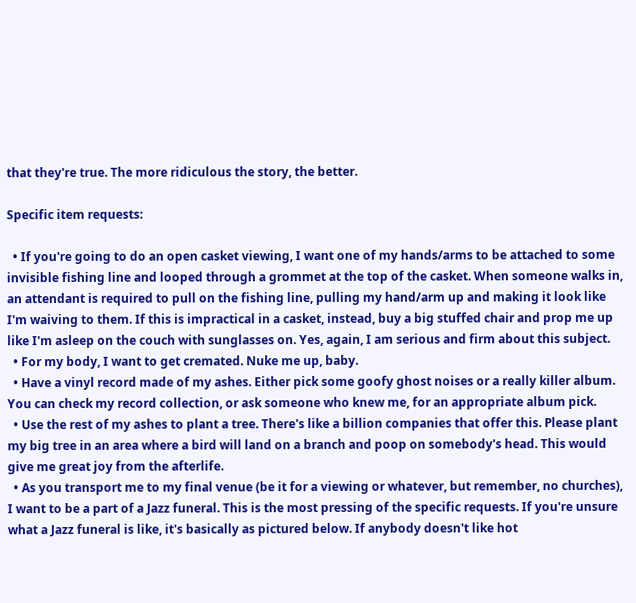that they're true. The more ridiculous the story, the better.

Specific item requests:

  • If you're going to do an open casket viewing, I want one of my hands/arms to be attached to some invisible fishing line and looped through a grommet at the top of the casket. When someone walks in, an attendant is required to pull on the fishing line, pulling my hand/arm up and making it look like I'm waiving to them. If this is impractical in a casket, instead, buy a big stuffed chair and prop me up like I'm asleep on the couch with sunglasses on. Yes, again, I am serious and firm about this subject.
  • For my body, I want to get cremated. Nuke me up, baby.
  • Have a vinyl record made of my ashes. Either pick some goofy ghost noises or a really killer album. You can check my record collection, or ask someone who knew me, for an appropriate album pick.
  • Use the rest of my ashes to plant a tree. There's like a billion companies that offer this. Please plant my big tree in an area where a bird will land on a branch and poop on somebody's head. This would give me great joy from the afterlife.
  • As you transport me to my final venue (be it for a viewing or whatever, but remember, no churches), I want to be a part of a Jazz funeral. This is the most pressing of the specific requests. If you're unsure what a Jazz funeral is like, it's basically as pictured below. If anybody doesn't like hot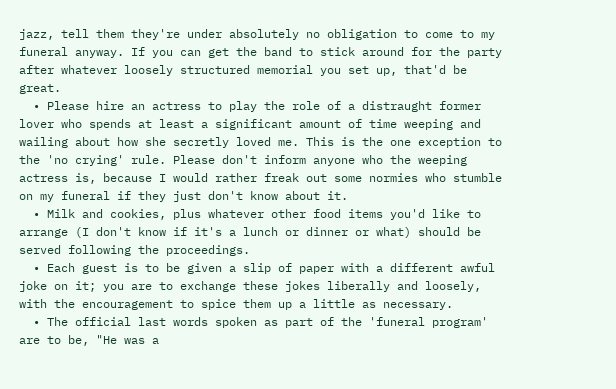jazz, tell them they're under absolutely no obligation to come to my funeral anyway. If you can get the band to stick around for the party after whatever loosely structured memorial you set up, that'd be great.
  • Please hire an actress to play the role of a distraught former lover who spends at least a significant amount of time weeping and wailing about how she secretly loved me. This is the one exception to the 'no crying' rule. Please don't inform anyone who the weeping actress is, because I would rather freak out some normies who stumble on my funeral if they just don't know about it.
  • Milk and cookies, plus whatever other food items you'd like to arrange (I don't know if it's a lunch or dinner or what) should be served following the proceedings.
  • Each guest is to be given a slip of paper with a different awful joke on it; you are to exchange these jokes liberally and loosely, with the encouragement to spice them up a little as necessary.
  • The official last words spoken as part of the 'funeral program' are to be, "He was a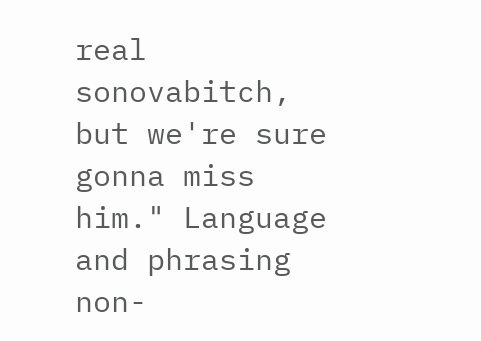real sonovabitch, but we're sure gonna miss him." Language and phrasing non-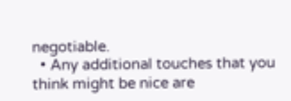negotiable.
  • Any additional touches that you think might be nice are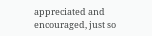appreciated and encouraged, just so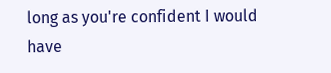long as you're confident I would have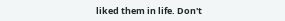liked them in life. Don't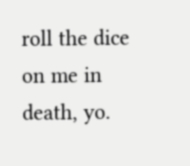roll the dice on me in death, yo.